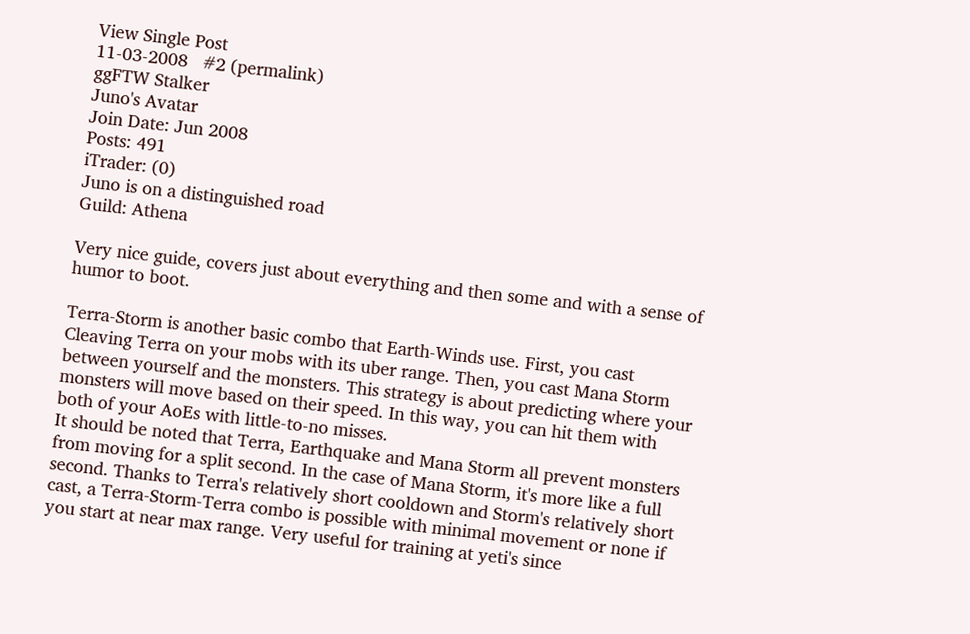View Single Post
11-03-2008   #2 (permalink)
ggFTW Stalker
Juno's Avatar
Join Date: Jun 2008
Posts: 491
iTrader: (0)
Juno is on a distinguished road
Guild: Athena

Very nice guide, covers just about everything and then some and with a sense of humor to boot.

Terra-Storm is another basic combo that Earth-Winds use. First, you cast Cleaving Terra on your mobs with its uber range. Then, you cast Mana Storm between yourself and the monsters. This strategy is about predicting where your monsters will move based on their speed. In this way, you can hit them with both of your AoEs with little-to-no misses.
It should be noted that Terra, Earthquake and Mana Storm all prevent monsters from moving for a split second. In the case of Mana Storm, it's more like a full second. Thanks to Terra's relatively short cooldown and Storm's relatively short cast, a Terra-Storm-Terra combo is possible with minimal movement or none if you start at near max range. Very useful for training at yeti's since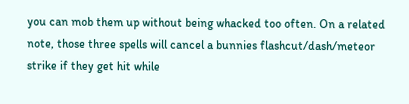you can mob them up without being whacked too often. On a related note, those three spells will cancel a bunnies flashcut/dash/meteor strike if they get hit while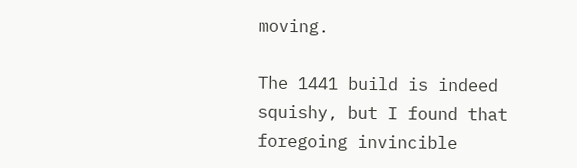moving.

The 1441 build is indeed squishy, but I found that foregoing invincible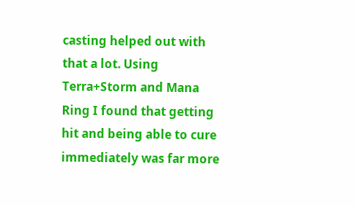casting helped out with that a lot. Using Terra+Storm and Mana Ring I found that getting hit and being able to cure immediately was far more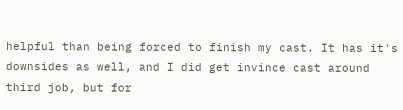helpful than being forced to finish my cast. It has it's downsides as well, and I did get invince cast around third job, but for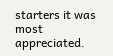starters it was most appreciated.